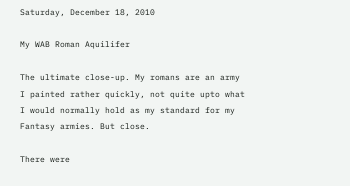Saturday, December 18, 2010

My WAB Roman Aquilifer

The ultimate close-up. My romans are an army I painted rather quickly, not quite upto what I would normally hold as my standard for my Fantasy armies. But close.

There were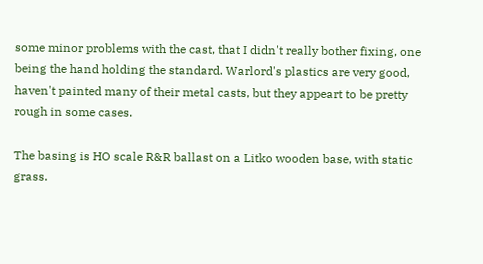some minor problems with the cast, that I didn't really bother fixing, one being the hand holding the standard. Warlord's plastics are very good, haven't painted many of their metal casts, but they appeart to be pretty rough in some cases.

The basing is HO scale R&R ballast on a Litko wooden base, with static grass.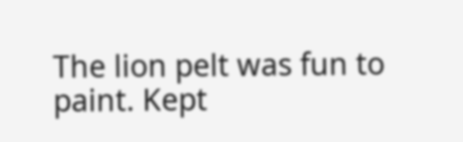The lion pelt was fun to paint. Kept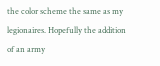the color scheme the same as my legionaires. Hopefully the addition of an army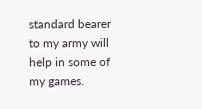standard bearer to my army will help in some of my games.